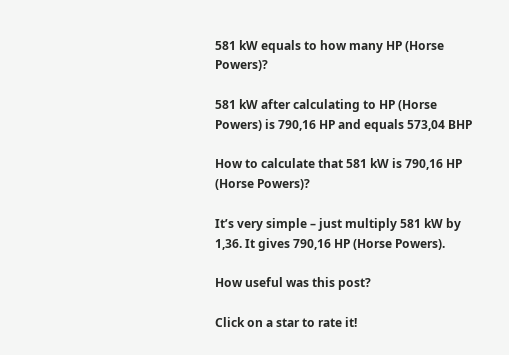581 kW equals to how many HP (Horse Powers)?

581 kW after calculating to HP (Horse Powers) is 790,16 HP and equals 573,04 BHP

How to calculate that 581 kW is 790,16 HP (Horse Powers)?

It’s very simple – just multiply 581 kW by 1,36. It gives 790,16 HP (Horse Powers).

How useful was this post?

Click on a star to rate it!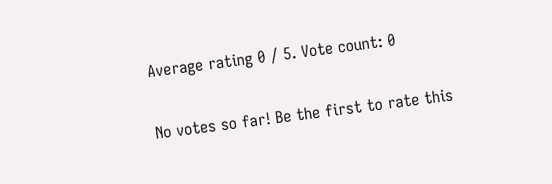Average rating 0 / 5. Vote count: 0

No votes so far! Be the first to rate this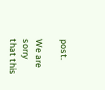post.

We are sorry that this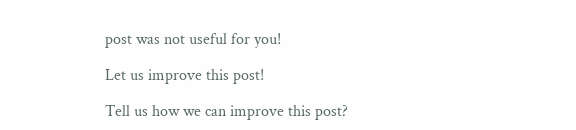post was not useful for you!

Let us improve this post!

Tell us how we can improve this post?